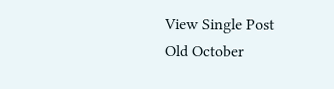View Single Post
Old October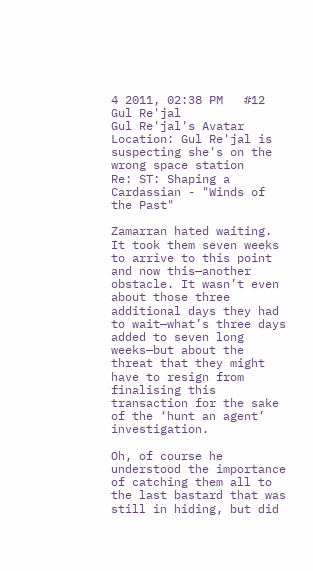4 2011, 02:38 PM   #12
Gul Re'jal
Gul Re'jal's Avatar
Location: Gul Re'jal is suspecting she's on the wrong space station
Re: ST: Shaping a Cardassian - "Winds of the Past"

Zamarran hated waiting. It took them seven weeks to arrive to this point and now this—another obstacle. It wasn’t even about those three additional days they had to wait—what’s three days added to seven long weeks—but about the threat that they might have to resign from finalising this transaction for the sake of the ‘hunt an agent’ investigation.

Oh, of course he understood the importance of catching them all to the last bastard that was still in hiding, but did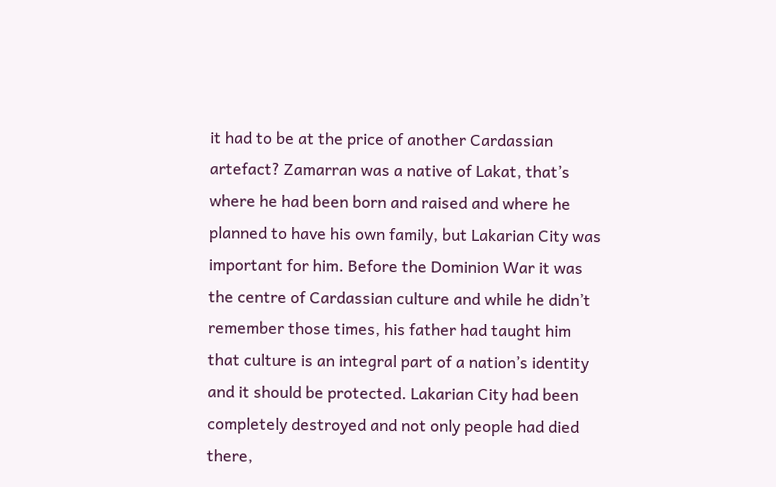it had to be at the price of another Cardassian artefact? Zamarran was a native of Lakat, that’s where he had been born and raised and where he planned to have his own family, but Lakarian City was important for him. Before the Dominion War it was the centre of Cardassian culture and while he didn’t remember those times, his father had taught him that culture is an integral part of a nation’s identity and it should be protected. Lakarian City had been completely destroyed and not only people had died there,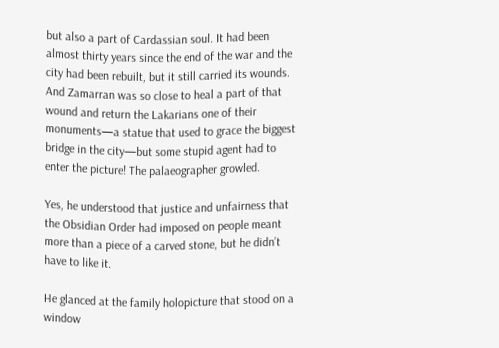but also a part of Cardassian soul. It had been almost thirty years since the end of the war and the city had been rebuilt, but it still carried its wounds. And Zamarran was so close to heal a part of that wound and return the Lakarians one of their monuments—a statue that used to grace the biggest bridge in the city—but some stupid agent had to enter the picture! The palaeographer growled.

Yes, he understood that justice and unfairness that the Obsidian Order had imposed on people meant more than a piece of a carved stone, but he didn’t have to like it.

He glanced at the family holopicture that stood on a window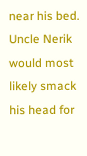near his bed. Uncle Nerik would most likely smack his head for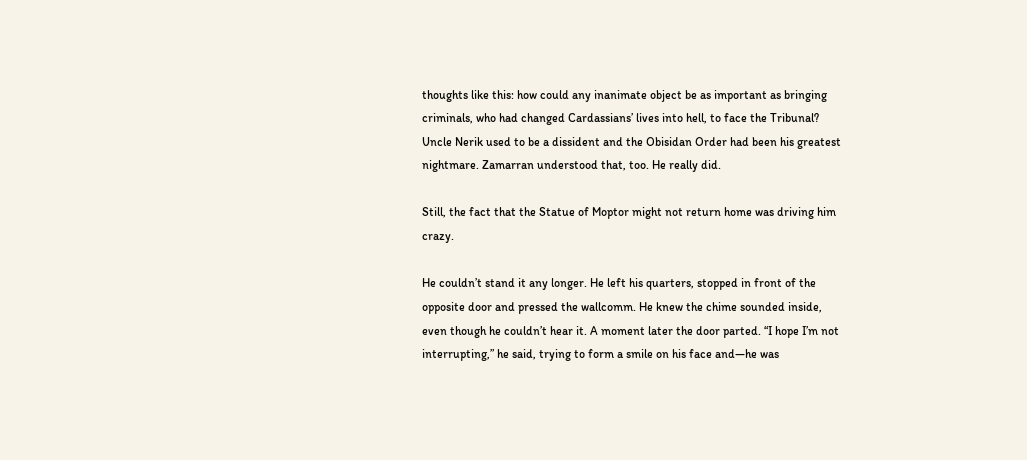thoughts like this: how could any inanimate object be as important as bringing criminals, who had changed Cardassians’ lives into hell, to face the Tribunal? Uncle Nerik used to be a dissident and the Obisidan Order had been his greatest nightmare. Zamarran understood that, too. He really did.

Still, the fact that the Statue of Moptor might not return home was driving him crazy.

He couldn’t stand it any longer. He left his quarters, stopped in front of the opposite door and pressed the wallcomm. He knew the chime sounded inside, even though he couldn’t hear it. A moment later the door parted. “I hope I’m not interrupting,” he said, trying to form a smile on his face and—he was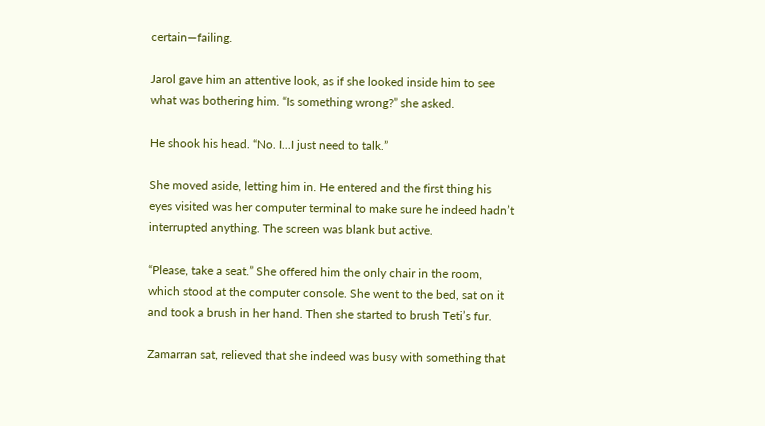certain—failing.

Jarol gave him an attentive look, as if she looked inside him to see what was bothering him. “Is something wrong?” she asked.

He shook his head. “No. I...I just need to talk.”

She moved aside, letting him in. He entered and the first thing his eyes visited was her computer terminal to make sure he indeed hadn’t interrupted anything. The screen was blank but active.

“Please, take a seat.” She offered him the only chair in the room, which stood at the computer console. She went to the bed, sat on it and took a brush in her hand. Then she started to brush Teti’s fur.

Zamarran sat, relieved that she indeed was busy with something that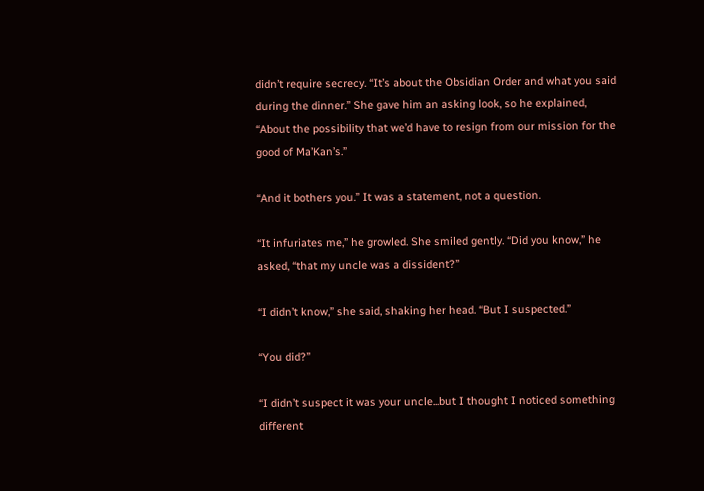didn’t require secrecy. “It’s about the Obsidian Order and what you said during the dinner.” She gave him an asking look, so he explained, “About the possibility that we’d have to resign from our mission for the good of Ma’Kan’s.”

“And it bothers you.” It was a statement, not a question.

“It infuriates me,” he growled. She smiled gently. “Did you know,” he asked, “that my uncle was a dissident?”

“I didn’t know,” she said, shaking her head. “But I suspected.”

“You did?”

“I didn’t suspect it was your uncle...but I thought I noticed something different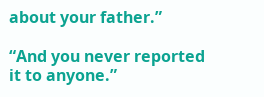about your father.”

“And you never reported it to anyone.”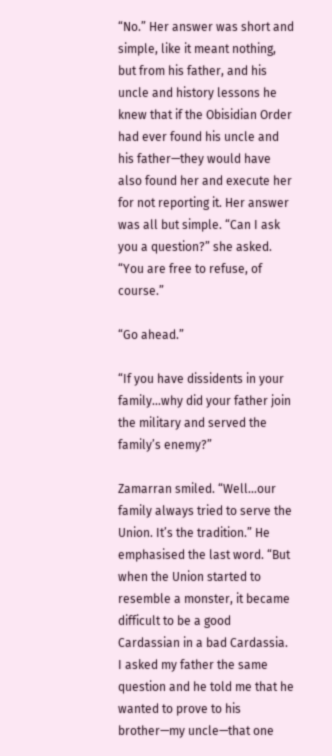“No.” Her answer was short and simple, like it meant nothing, but from his father, and his uncle and history lessons he knew that if the Obisidian Order had ever found his uncle and his father—they would have also found her and execute her for not reporting it. Her answer was all but simple. “Can I ask you a question?” she asked. “You are free to refuse, of course.”

“Go ahead.”

“If you have dissidents in your family...why did your father join the military and served the family’s enemy?”

Zamarran smiled. “Well...our family always tried to serve the Union. It’s the tradition.” He emphasised the last word. “But when the Union started to resemble a monster, it became difficult to be a good Cardassian in a bad Cardassia. I asked my father the same question and he told me that he wanted to prove to his brother—my uncle—that one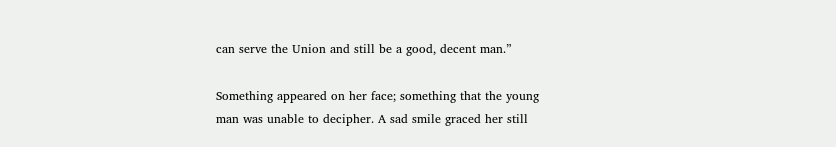can serve the Union and still be a good, decent man.”

Something appeared on her face; something that the young man was unable to decipher. A sad smile graced her still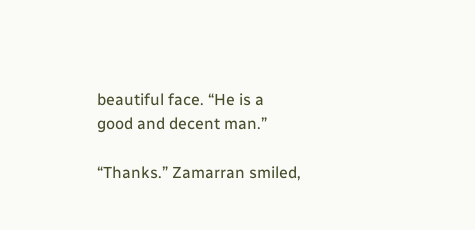beautiful face. “He is a good and decent man.”

“Thanks.” Zamarran smiled,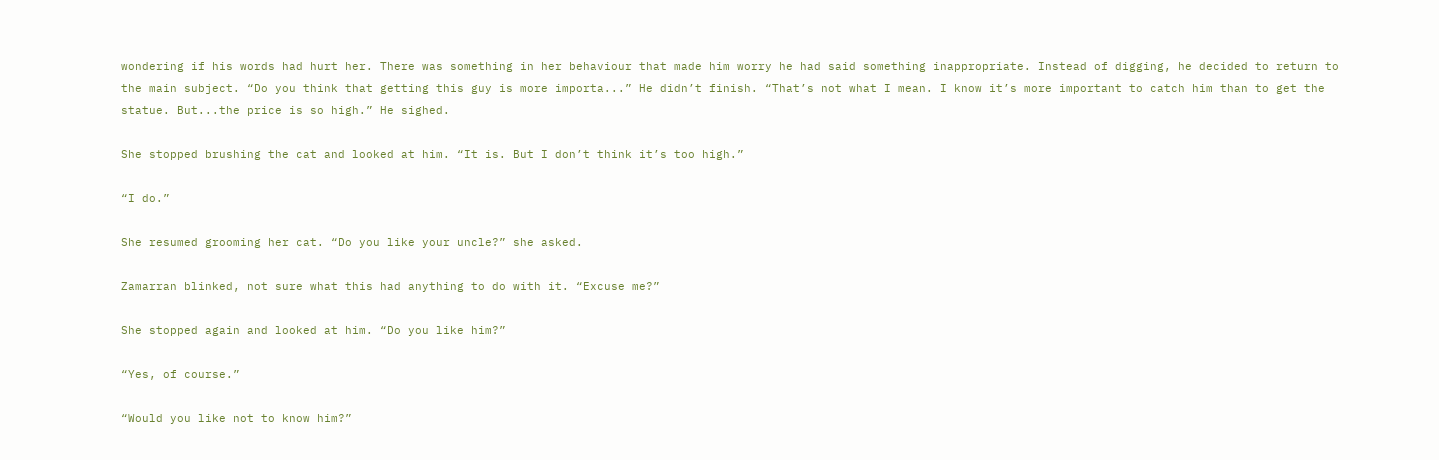wondering if his words had hurt her. There was something in her behaviour that made him worry he had said something inappropriate. Instead of digging, he decided to return to the main subject. “Do you think that getting this guy is more importa...” He didn’t finish. “That’s not what I mean. I know it’s more important to catch him than to get the statue. But...the price is so high.” He sighed.

She stopped brushing the cat and looked at him. “It is. But I don’t think it’s too high.”

“I do.”

She resumed grooming her cat. “Do you like your uncle?” she asked.

Zamarran blinked, not sure what this had anything to do with it. “Excuse me?”

She stopped again and looked at him. “Do you like him?”

“Yes, of course.”

“Would you like not to know him?”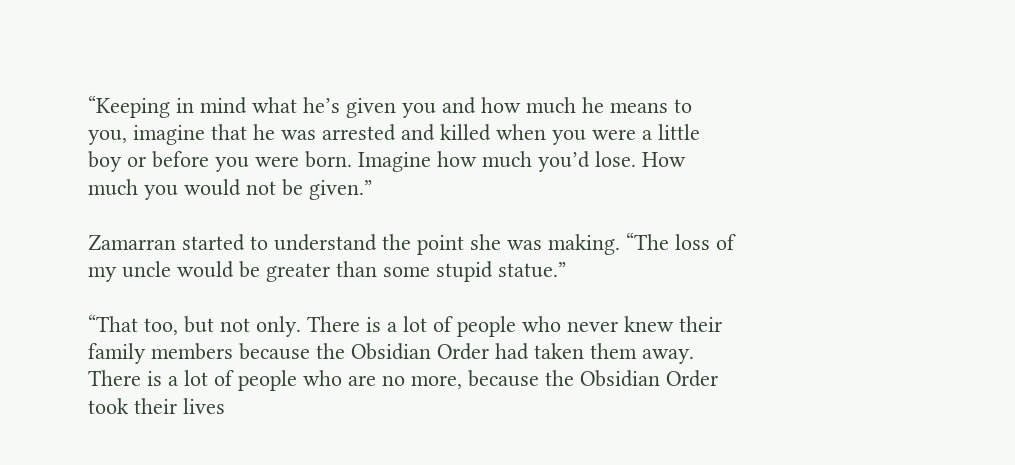“Keeping in mind what he’s given you and how much he means to you, imagine that he was arrested and killed when you were a little boy or before you were born. Imagine how much you’d lose. How much you would not be given.”

Zamarran started to understand the point she was making. “The loss of my uncle would be greater than some stupid statue.”

“That too, but not only. There is a lot of people who never knew their family members because the Obsidian Order had taken them away. There is a lot of people who are no more, because the Obsidian Order took their lives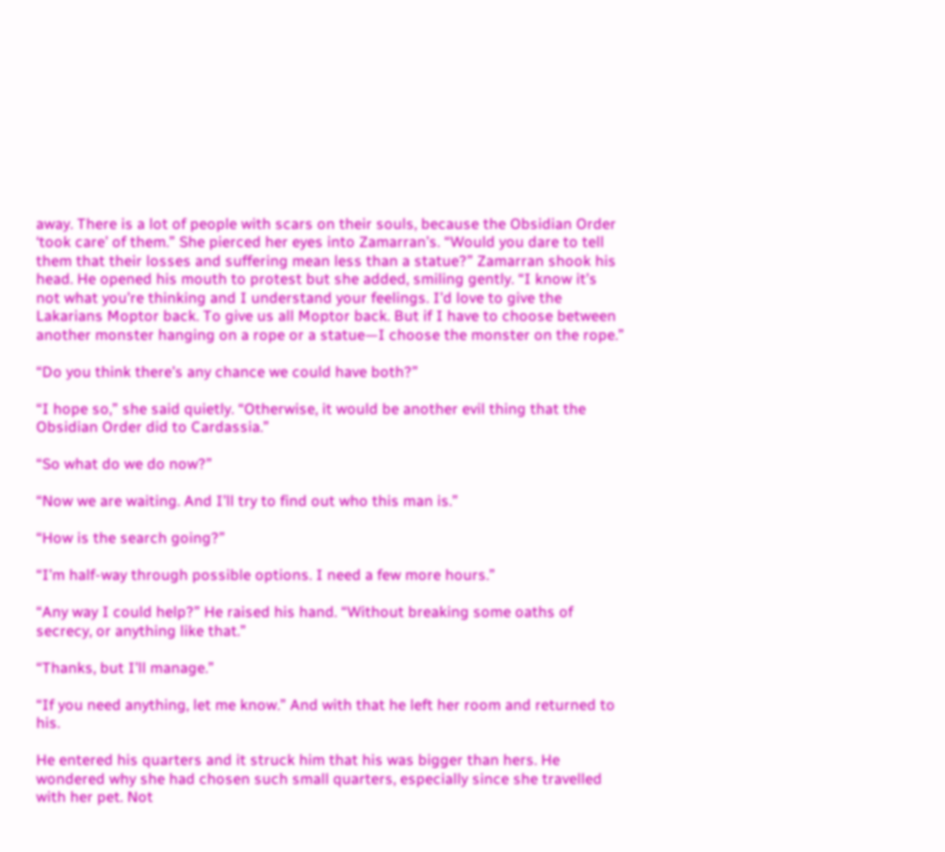away. There is a lot of people with scars on their souls, because the Obsidian Order ‘took care’ of them.” She pierced her eyes into Zamarran’s. “Would you dare to tell them that their losses and suffering mean less than a statue?” Zamarran shook his head. He opened his mouth to protest but she added, smiling gently. “I know it’s not what you’re thinking and I understand your feelings. I’d love to give the Lakarians Moptor back. To give us all Moptor back. But if I have to choose between another monster hanging on a rope or a statue—I choose the monster on the rope.”

“Do you think there’s any chance we could have both?”

“I hope so,” she said quietly. “Otherwise, it would be another evil thing that the Obsidian Order did to Cardassia.”

“So what do we do now?”

“Now we are waiting. And I’ll try to find out who this man is.”

“How is the search going?”

“I’m half-way through possible options. I need a few more hours.”

“Any way I could help?” He raised his hand. “Without breaking some oaths of secrecy, or anything like that.”

“Thanks, but I’ll manage.”

“If you need anything, let me know.” And with that he left her room and returned to his.

He entered his quarters and it struck him that his was bigger than hers. He wondered why she had chosen such small quarters, especially since she travelled with her pet. Not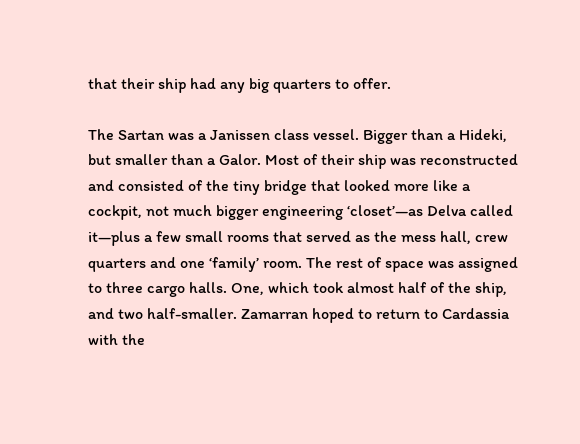that their ship had any big quarters to offer.

The Sartan was a Janissen class vessel. Bigger than a Hideki, but smaller than a Galor. Most of their ship was reconstructed and consisted of the tiny bridge that looked more like a cockpit, not much bigger engineering ‘closet’—as Delva called it—plus a few small rooms that served as the mess hall, crew quarters and one ‘family’ room. The rest of space was assigned to three cargo halls. One, which took almost half of the ship, and two half-smaller. Zamarran hoped to return to Cardassia with the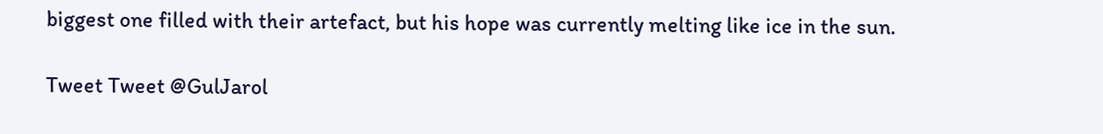biggest one filled with their artefact, but his hope was currently melting like ice in the sun.

Tweet Tweet @GulJarol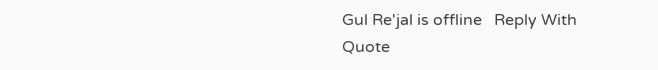Gul Re'jal is offline   Reply With Quote